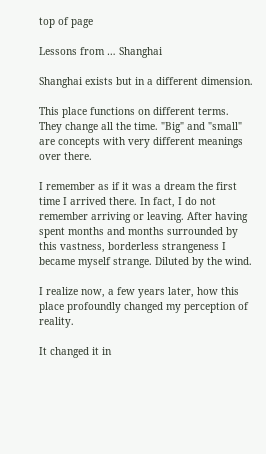top of page

Lessons from … Shanghai

Shanghai exists but in a different dimension.

This place functions on different terms. They change all the time. "Big" and "small" are concepts with very different meanings over there.

I remember as if it was a dream the first time I arrived there. In fact, I do not remember arriving or leaving. After having spent months and months surrounded by this vastness, borderless strangeness I became myself strange. Diluted by the wind.

I realize now, a few years later, how this place profoundly changed my perception of reality.

It changed it in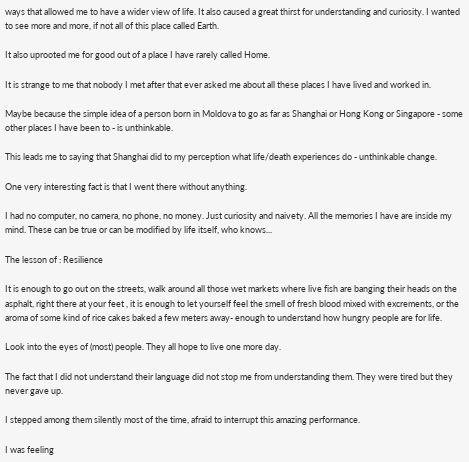ways that allowed me to have a wider view of life. It also caused a great thirst for understanding and curiosity. I wanted to see more and more, if not all of this place called Earth.

It also uprooted me for good out of a place I have rarely called Home.

It is strange to me that nobody I met after that ever asked me about all these places I have lived and worked in.

Maybe because the simple idea of a person born in Moldova to go as far as Shanghai or Hong Kong or Singapore - some other places I have been to - is unthinkable.

This leads me to saying that Shanghai did to my perception what life/death experiences do - unthinkable change.

One very interesting fact is that I went there without anything.

I had no computer, no camera, no phone, no money. Just curiosity and naivety. All the memories I have are inside my mind. These can be true or can be modified by life itself, who knows...

The lesson of : Resilience

It is enough to go out on the streets, walk around all those wet markets where live fish are banging their heads on the asphalt, right there at your feet , it is enough to let yourself feel the smell of fresh blood mixed with excrements, or the aroma of some kind of rice cakes baked a few meters away- enough to understand how hungry people are for life.

Look into the eyes of (most) people. They all hope to live one more day.

The fact that I did not understand their language did not stop me from understanding them. They were tired but they never gave up.

I stepped among them silently most of the time, afraid to interrupt this amazing performance.

I was feeling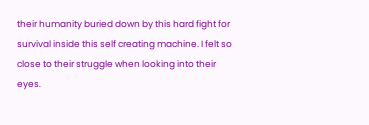their humanity buried down by this hard fight for survival inside this self creating machine. I felt so close to their struggle when looking into their eyes.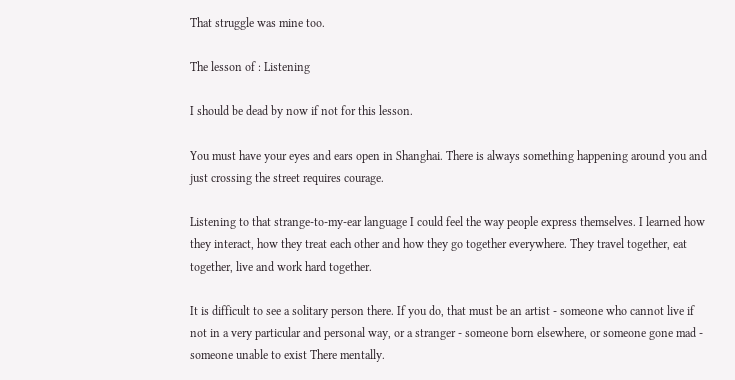That struggle was mine too.

The lesson of : Listening

I should be dead by now if not for this lesson.

You must have your eyes and ears open in Shanghai. There is always something happening around you and just crossing the street requires courage.

Listening to that strange-to-my-ear language I could feel the way people express themselves. I learned how they interact, how they treat each other and how they go together everywhere. They travel together, eat together, live and work hard together.

It is difficult to see a solitary person there. If you do, that must be an artist - someone who cannot live if not in a very particular and personal way, or a stranger - someone born elsewhere, or someone gone mad - someone unable to exist There mentally.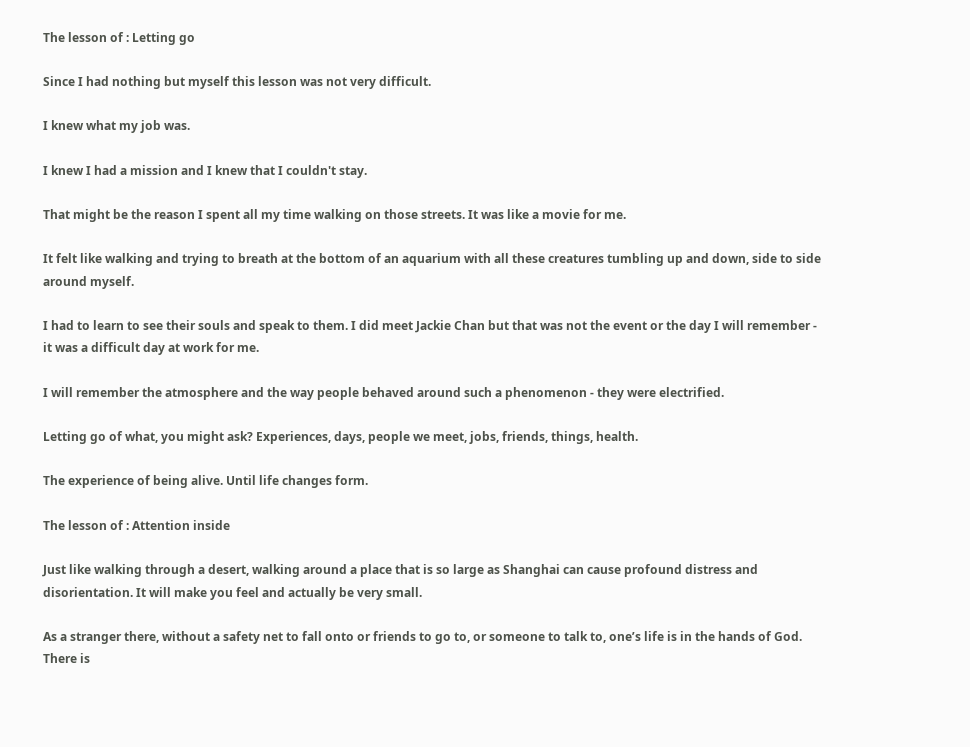The lesson of : Letting go

Since I had nothing but myself this lesson was not very difficult.

I knew what my job was.

I knew I had a mission and I knew that I couldn't stay.

That might be the reason I spent all my time walking on those streets. It was like a movie for me.

It felt like walking and trying to breath at the bottom of an aquarium with all these creatures tumbling up and down, side to side around myself.

I had to learn to see their souls and speak to them. I did meet Jackie Chan but that was not the event or the day I will remember - it was a difficult day at work for me.

I will remember the atmosphere and the way people behaved around such a phenomenon - they were electrified.

Letting go of what, you might ask? Experiences, days, people we meet, jobs, friends, things, health.

The experience of being alive. Until life changes form.

The lesson of : Attention inside

Just like walking through a desert, walking around a place that is so large as Shanghai can cause profound distress and disorientation. It will make you feel and actually be very small.

As a stranger there, without a safety net to fall onto or friends to go to, or someone to talk to, one’s life is in the hands of God. There is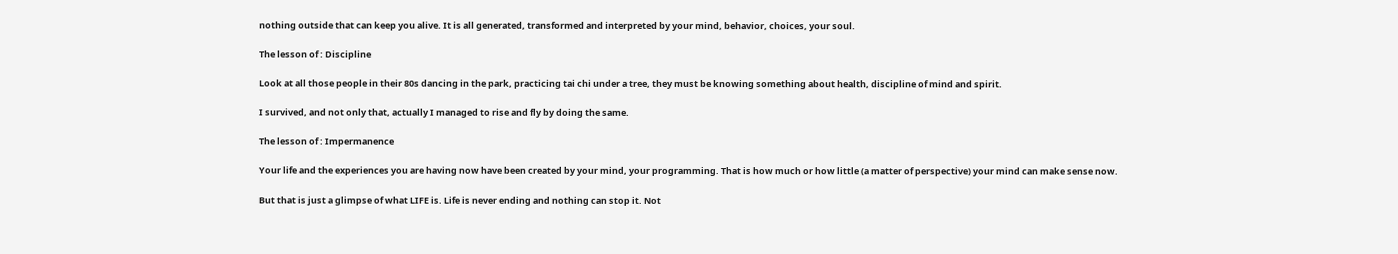nothing outside that can keep you alive. It is all generated, transformed and interpreted by your mind, behavior, choices, your soul.

The lesson of : Discipline

Look at all those people in their 80s dancing in the park, practicing tai chi under a tree, they must be knowing something about health, discipline of mind and spirit.

I survived, and not only that, actually I managed to rise and fly by doing the same.

The lesson of : Impermanence

Your life and the experiences you are having now have been created by your mind, your programming. That is how much or how little (a matter of perspective) your mind can make sense now.

But that is just a glimpse of what LIFE is. Life is never ending and nothing can stop it. Not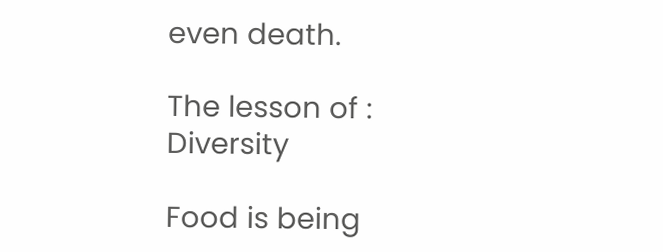even death.

The lesson of : Diversity

Food is being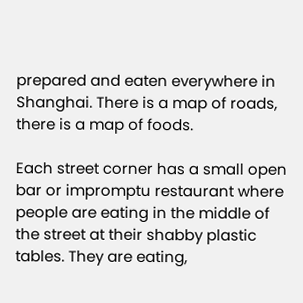prepared and eaten everywhere in Shanghai. There is a map of roads, there is a map of foods.

Each street corner has a small open bar or impromptu restaurant where people are eating in the middle of the street at their shabby plastic tables. They are eating,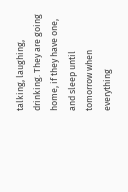talking, laughing, drinking. They are going home, if they have one, and sleep until tomorrow when everything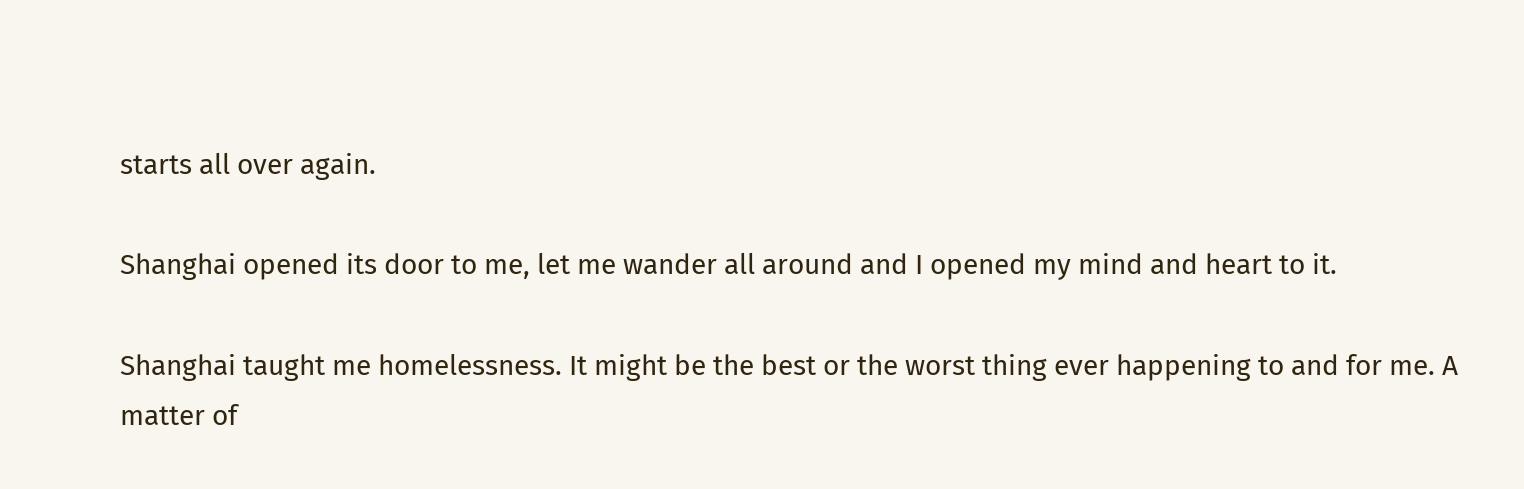starts all over again.

Shanghai opened its door to me, let me wander all around and I opened my mind and heart to it.

Shanghai taught me homelessness. It might be the best or the worst thing ever happening to and for me. A matter of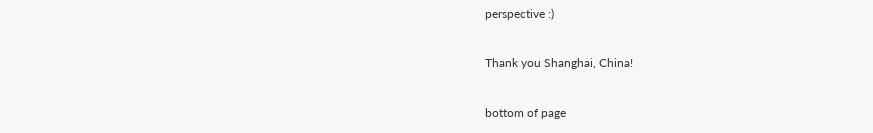perspective :)

Thank you Shanghai, China!

bottom of page